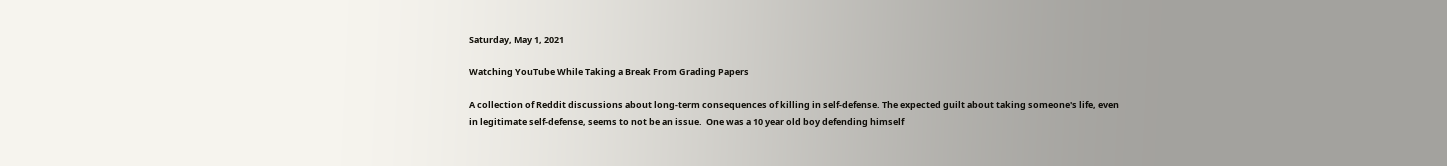Saturday, May 1, 2021

Watching YouTube While Taking a Break From Grading Papers

A collection of Reddit discussions about long-term consequences of killing in self-defense. The expected guilt about taking someone's life, even in legitimate self-defense, seems to not be an issue.  One was a 10 year old boy defending himself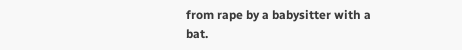from rape by a babysitter with a bat.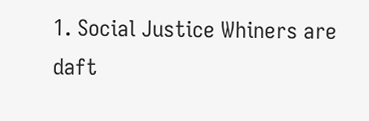1. Social Justice Whiners are daft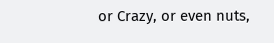or Crazy, or even nuts,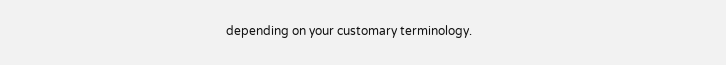depending on your customary terminology.